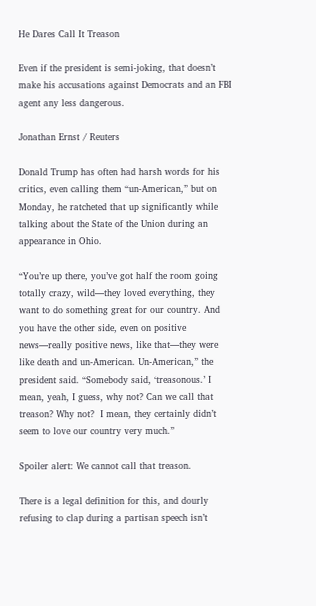He Dares Call It Treason

Even if the president is semi-joking, that doesn’t make his accusations against Democrats and an FBI agent any less dangerous.

Jonathan Ernst / Reuters

Donald Trump has often had harsh words for his critics, even calling them “un-American,” but on Monday, he ratcheted that up significantly while talking about the State of the Union during an appearance in Ohio.

“You’re up there, you’ve got half the room going totally crazy, wild—they loved everything, they want to do something great for our country. And you have the other side, even on positive news—really positive news, like that—they were like death and un-American. Un-American,” the president said. “Somebody said, ‘treasonous.’ I mean, yeah, I guess, why not? Can we call that treason? Why not?  I mean, they certainly didn’t seem to love our country very much.”

Spoiler alert: We cannot call that treason.

There is a legal definition for this, and dourly refusing to clap during a partisan speech isn’t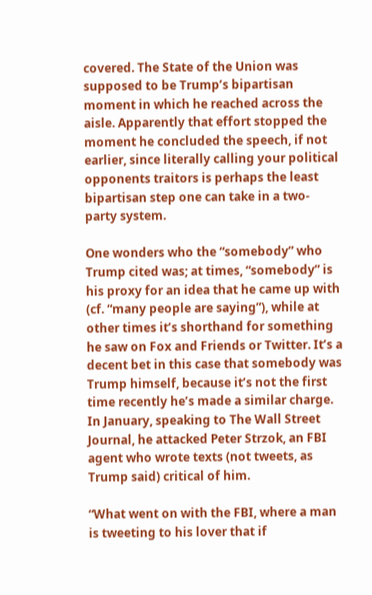covered. The State of the Union was supposed to be Trump’s bipartisan moment in which he reached across the aisle. Apparently that effort stopped the moment he concluded the speech, if not earlier, since literally calling your political opponents traitors is perhaps the least bipartisan step one can take in a two-party system.

One wonders who the “somebody” who Trump cited was; at times, “somebody” is his proxy for an idea that he came up with (cf. “many people are saying”), while at other times it’s shorthand for something he saw on Fox and Friends or Twitter. It’s a decent bet in this case that somebody was Trump himself, because it’s not the first time recently he’s made a similar charge. In January, speaking to The Wall Street Journal, he attacked Peter Strzok, an FBI agent who wrote texts (not tweets, as Trump said) critical of him.

“What went on with the FBI, where a man is tweeting to his lover that if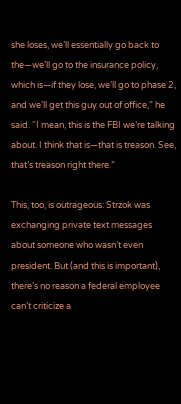she loses, we’ll essentially go back to the—we’ll go to the insurance policy, which is—if they lose, we’ll go to phase 2, and we’ll get this guy out of office,” he said. “I mean, this is the FBI we’re talking about. I think that is—that is treason. See, that’s treason right there.”

This, too, is outrageous: Strzok was exchanging private text messages about someone who wasn’t even president. But (and this is important), there’s no reason a federal employee can’t criticize a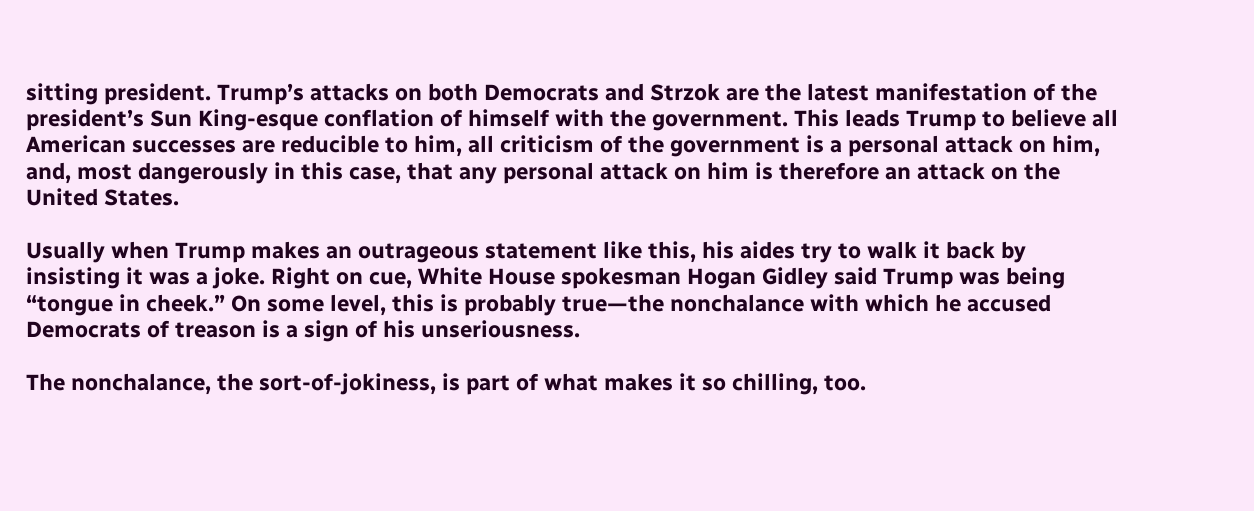sitting president. Trump’s attacks on both Democrats and Strzok are the latest manifestation of the president’s Sun King-esque conflation of himself with the government. This leads Trump to believe all American successes are reducible to him, all criticism of the government is a personal attack on him, and, most dangerously in this case, that any personal attack on him is therefore an attack on the United States.

Usually when Trump makes an outrageous statement like this, his aides try to walk it back by insisting it was a joke. Right on cue, White House spokesman Hogan Gidley said Trump was being “tongue in cheek.” On some level, this is probably true—the nonchalance with which he accused Democrats of treason is a sign of his unseriousness.

The nonchalance, the sort-of-jokiness, is part of what makes it so chilling, too.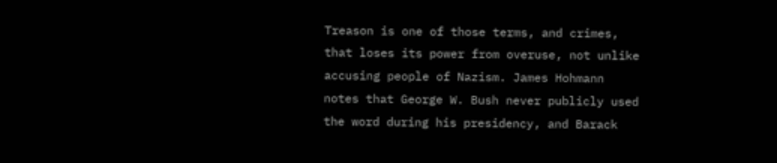Treason is one of those terms, and crimes, that loses its power from overuse, not unlike accusing people of Nazism. James Hohmann notes that George W. Bush never publicly used the word during his presidency, and Barack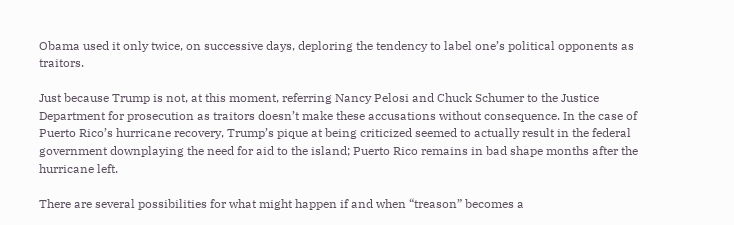Obama used it only twice, on successive days, deploring the tendency to label one’s political opponents as traitors.

Just because Trump is not, at this moment, referring Nancy Pelosi and Chuck Schumer to the Justice Department for prosecution as traitors doesn’t make these accusations without consequence. In the case of Puerto Rico’s hurricane recovery, Trump’s pique at being criticized seemed to actually result in the federal government downplaying the need for aid to the island; Puerto Rico remains in bad shape months after the hurricane left.

There are several possibilities for what might happen if and when “treason” becomes a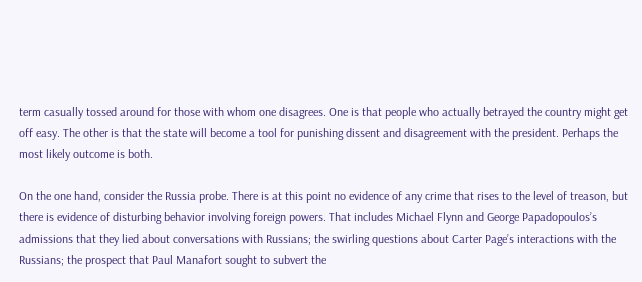term casually tossed around for those with whom one disagrees. One is that people who actually betrayed the country might get off easy. The other is that the state will become a tool for punishing dissent and disagreement with the president. Perhaps the most likely outcome is both.

On the one hand, consider the Russia probe. There is at this point no evidence of any crime that rises to the level of treason, but there is evidence of disturbing behavior involving foreign powers. That includes Michael Flynn and George Papadopoulos’s admissions that they lied about conversations with Russians; the swirling questions about Carter Page’s interactions with the Russians; the prospect that Paul Manafort sought to subvert the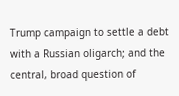Trump campaign to settle a debt with a Russian oligarch; and the central, broad question of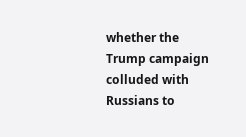whether the Trump campaign colluded with Russians to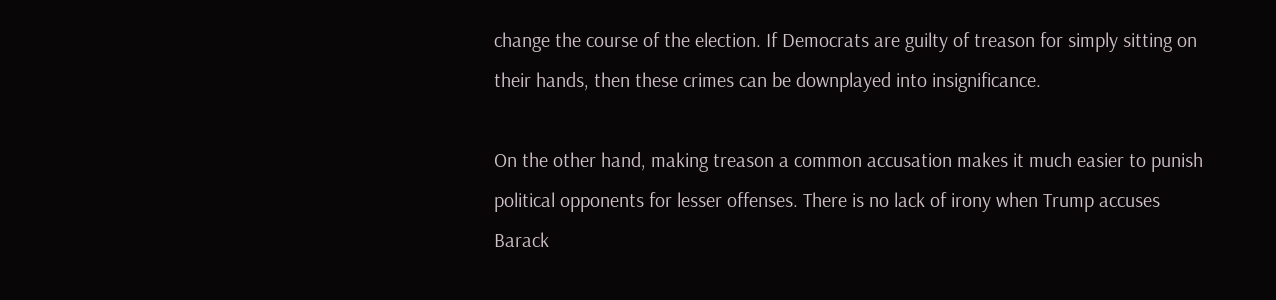change the course of the election. If Democrats are guilty of treason for simply sitting on their hands, then these crimes can be downplayed into insignificance.

On the other hand, making treason a common accusation makes it much easier to punish political opponents for lesser offenses. There is no lack of irony when Trump accuses Barack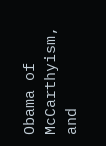Obama of McCarthyism, and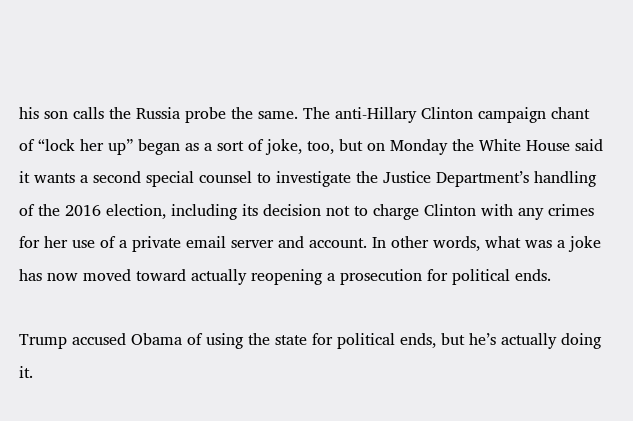his son calls the Russia probe the same. The anti-Hillary Clinton campaign chant of “lock her up” began as a sort of joke, too, but on Monday the White House said it wants a second special counsel to investigate the Justice Department’s handling of the 2016 election, including its decision not to charge Clinton with any crimes for her use of a private email server and account. In other words, what was a joke has now moved toward actually reopening a prosecution for political ends.

Trump accused Obama of using the state for political ends, but he’s actually doing it.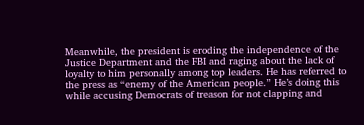Meanwhile, the president is eroding the independence of the Justice Department and the FBI and raging about the lack of loyalty to him personally among top leaders. He has referred to the press as “enemy of the American people.” He’s doing this while accusing Democrats of treason for not clapping and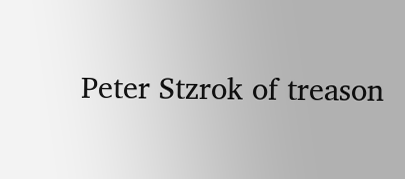Peter Stzrok of treason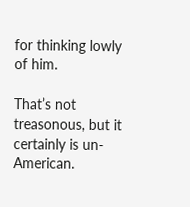for thinking lowly of him.

That’s not treasonous, but it certainly is un-American.